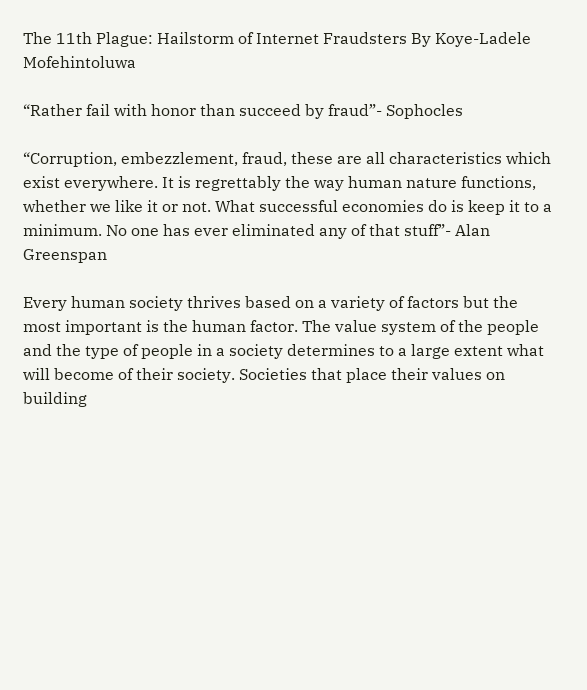The 11th Plague: Hailstorm of Internet Fraudsters By Koye-Ladele Mofehintoluwa

“Rather fail with honor than succeed by fraud”- Sophocles

“Corruption, embezzlement, fraud, these are all characteristics which exist everywhere. It is regrettably the way human nature functions, whether we like it or not. What successful economies do is keep it to a minimum. No one has ever eliminated any of that stuff”- Alan  Greenspan

Every human society thrives based on a variety of factors but the most important is the human factor. The value system of the people and the type of people in a society determines to a large extent what will become of their society. Societies that place their values on building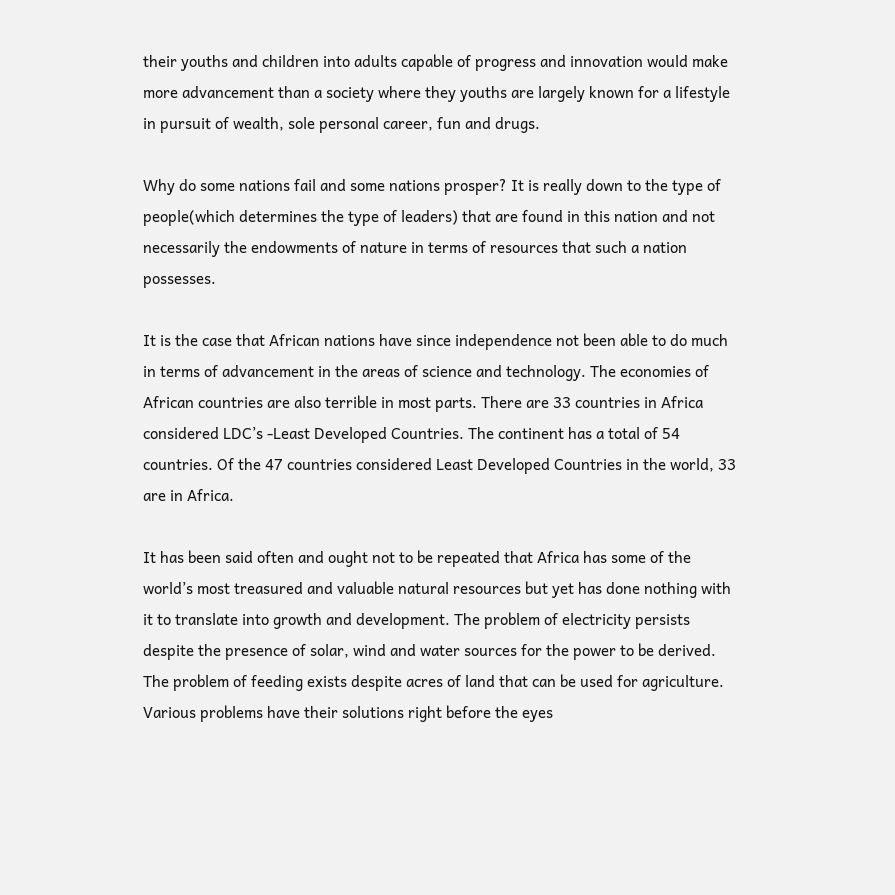their youths and children into adults capable of progress and innovation would make more advancement than a society where they youths are largely known for a lifestyle in pursuit of wealth, sole personal career, fun and drugs.

Why do some nations fail and some nations prosper? It is really down to the type of people(which determines the type of leaders) that are found in this nation and not necessarily the endowments of nature in terms of resources that such a nation possesses.

It is the case that African nations have since independence not been able to do much in terms of advancement in the areas of science and technology. The economies of African countries are also terrible in most parts. There are 33 countries in Africa considered LDC’s -Least Developed Countries. The continent has a total of 54 countries. Of the 47 countries considered Least Developed Countries in the world, 33 are in Africa.

It has been said often and ought not to be repeated that Africa has some of the world’s most treasured and valuable natural resources but yet has done nothing with it to translate into growth and development. The problem of electricity persists despite the presence of solar, wind and water sources for the power to be derived. The problem of feeding exists despite acres of land that can be used for agriculture. Various problems have their solutions right before the eyes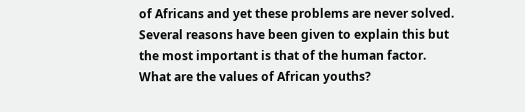of Africans and yet these problems are never solved. Several reasons have been given to explain this but the most important is that of the human factor. What are the values of African youths?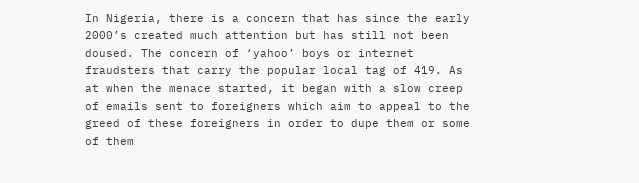In Nigeria, there is a concern that has since the early 2000’s created much attention but has still not been doused. The concern of ‘yahoo’ boys or internet fraudsters that carry the popular local tag of 419. As at when the menace started, it began with a slow creep of emails sent to foreigners which aim to appeal to the greed of these foreigners in order to dupe them or some of them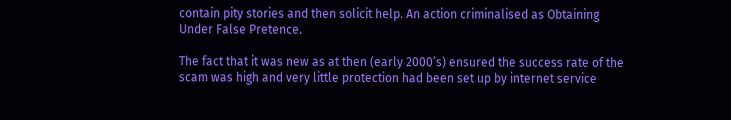contain pity stories and then solicit help. An action criminalised as Obtaining Under False Pretence.

The fact that it was new as at then (early 2000’s) ensured the success rate of the scam was high and very little protection had been set up by internet service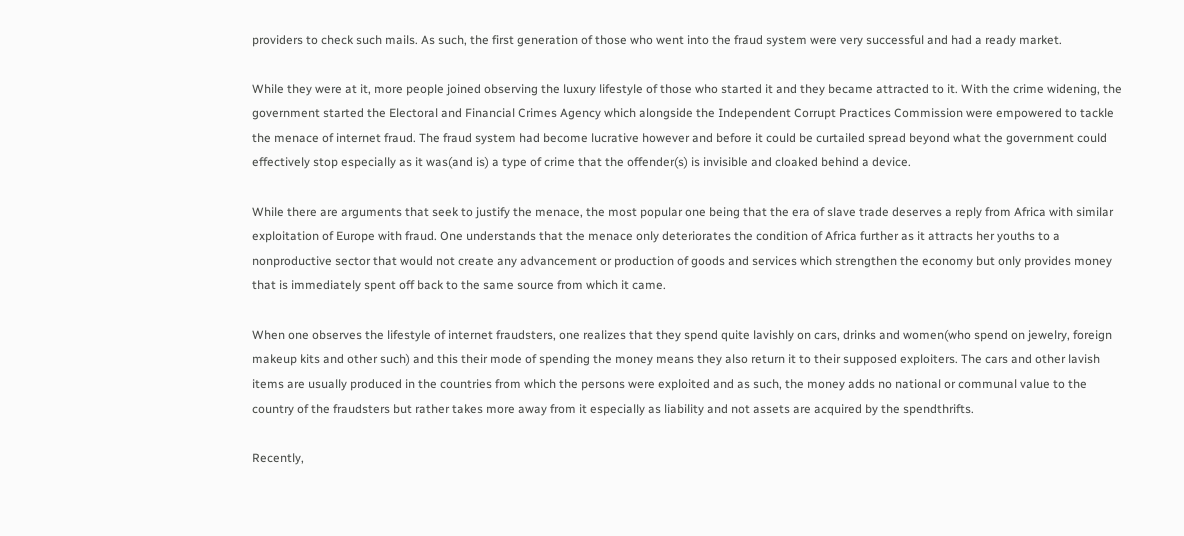providers to check such mails. As such, the first generation of those who went into the fraud system were very successful and had a ready market.

While they were at it, more people joined observing the luxury lifestyle of those who started it and they became attracted to it. With the crime widening, the government started the Electoral and Financial Crimes Agency which alongside the Independent Corrupt Practices Commission were empowered to tackle the menace of internet fraud. The fraud system had become lucrative however and before it could be curtailed spread beyond what the government could effectively stop especially as it was(and is) a type of crime that the offender(s) is invisible and cloaked behind a device.

While there are arguments that seek to justify the menace, the most popular one being that the era of slave trade deserves a reply from Africa with similar exploitation of Europe with fraud. One understands that the menace only deteriorates the condition of Africa further as it attracts her youths to a nonproductive sector that would not create any advancement or production of goods and services which strengthen the economy but only provides money that is immediately spent off back to the same source from which it came.

When one observes the lifestyle of internet fraudsters, one realizes that they spend quite lavishly on cars, drinks and women(who spend on jewelry, foreign makeup kits and other such) and this their mode of spending the money means they also return it to their supposed exploiters. The cars and other lavish items are usually produced in the countries from which the persons were exploited and as such, the money adds no national or communal value to the country of the fraudsters but rather takes more away from it especially as liability and not assets are acquired by the spendthrifts.

Recently,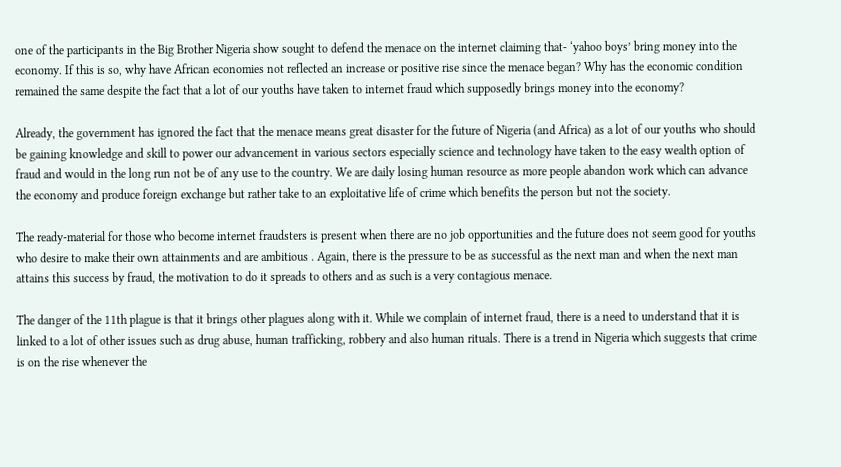one of the participants in the Big Brother Nigeria show sought to defend the menace on the internet claiming that- ‘yahoo boys’ bring money into the economy. If this is so, why have African economies not reflected an increase or positive rise since the menace began? Why has the economic condition remained the same despite the fact that a lot of our youths have taken to internet fraud which supposedly brings money into the economy?

Already, the government has ignored the fact that the menace means great disaster for the future of Nigeria (and Africa) as a lot of our youths who should be gaining knowledge and skill to power our advancement in various sectors especially science and technology have taken to the easy wealth option of fraud and would in the long run not be of any use to the country. We are daily losing human resource as more people abandon work which can advance the economy and produce foreign exchange but rather take to an exploitative life of crime which benefits the person but not the society.

The ready-material for those who become internet fraudsters is present when there are no job opportunities and the future does not seem good for youths who desire to make their own attainments and are ambitious . Again, there is the pressure to be as successful as the next man and when the next man attains this success by fraud, the motivation to do it spreads to others and as such is a very contagious menace.

The danger of the 11th plague is that it brings other plagues along with it. While we complain of internet fraud, there is a need to understand that it is linked to a lot of other issues such as drug abuse, human trafficking, robbery and also human rituals. There is a trend in Nigeria which suggests that crime is on the rise whenever the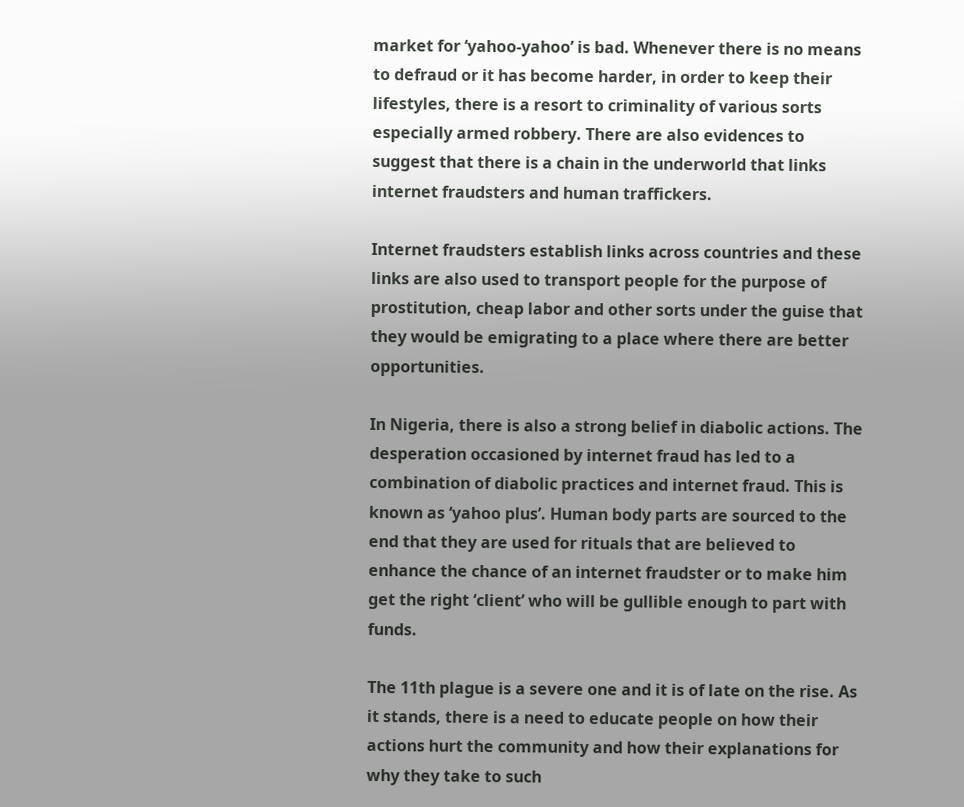market for ‘yahoo-yahoo’ is bad. Whenever there is no means to defraud or it has become harder, in order to keep their lifestyles, there is a resort to criminality of various sorts especially armed robbery. There are also evidences to suggest that there is a chain in the underworld that links internet fraudsters and human traffickers.

Internet fraudsters establish links across countries and these links are also used to transport people for the purpose of prostitution, cheap labor and other sorts under the guise that they would be emigrating to a place where there are better opportunities.

In Nigeria, there is also a strong belief in diabolic actions. The desperation occasioned by internet fraud has led to a combination of diabolic practices and internet fraud. This is known as ‘yahoo plus’. Human body parts are sourced to the end that they are used for rituals that are believed to enhance the chance of an internet fraudster or to make him get the right ‘client’ who will be gullible enough to part with funds.

The 11th plague is a severe one and it is of late on the rise. As it stands, there is a need to educate people on how their actions hurt the community and how their explanations for why they take to such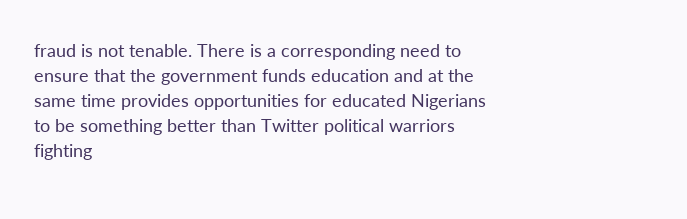fraud is not tenable. There is a corresponding need to ensure that the government funds education and at the same time provides opportunities for educated Nigerians to be something better than Twitter political warriors fighting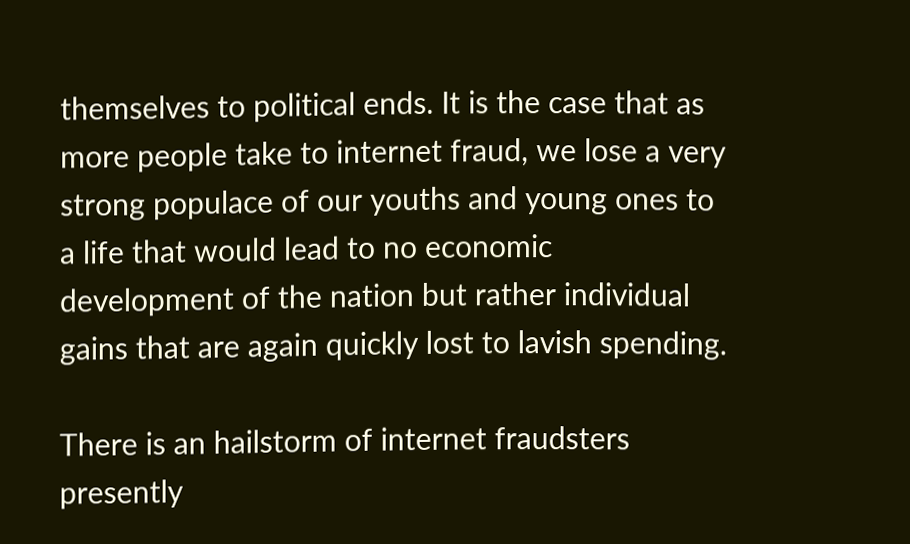themselves to political ends. It is the case that as more people take to internet fraud, we lose a very strong populace of our youths and young ones to a life that would lead to no economic development of the nation but rather individual gains that are again quickly lost to lavish spending.

There is an hailstorm of internet fraudsters presently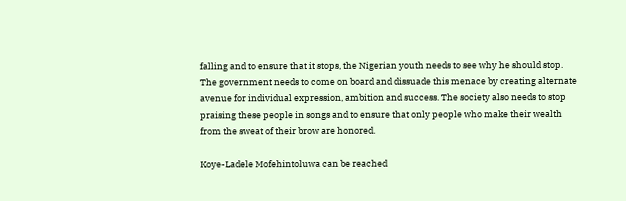falling and to ensure that it stops, the Nigerian youth needs to see why he should stop. The government needs to come on board and dissuade this menace by creating alternate avenue for individual expression, ambition and success. The society also needs to stop praising these people in songs and to ensure that only people who make their wealth from the sweat of their brow are honored.

Koye-Ladele Mofehintoluwa can be reached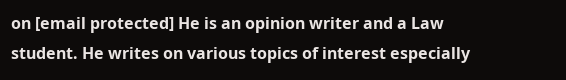on [email protected] He is an opinion writer and a Law student. He writes on various topics of interest especially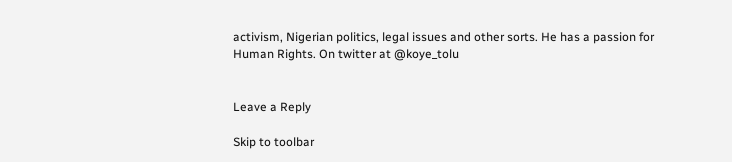activism, Nigerian politics, legal issues and other sorts. He has a passion for Human Rights. On twitter at @koye_tolu


Leave a Reply

Skip to toolbar